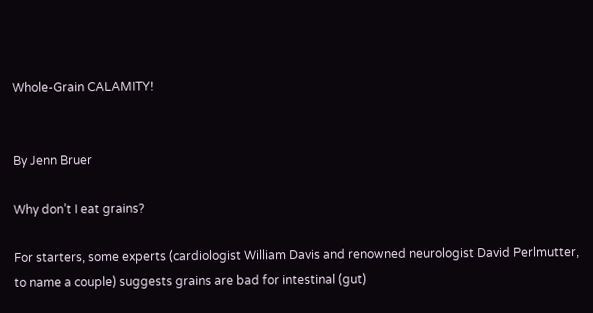Whole-Grain CALAMITY!


By Jenn Bruer

Why don’t I eat grains?

For starters, some experts (cardiologist William Davis and renowned neurologist David Perlmutter, to name a couple) suggests grains are bad for intestinal (gut)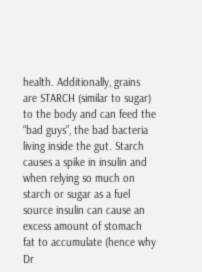health. Additionally, grains are STARCH (similar to sugar) to the body and can feed the “bad guys”, the bad bacteria living inside the gut. Starch causes a spike in insulin and when relying so much on starch or sugar as a fuel source insulin can cause an excess amount of stomach fat to accumulate (hence why Dr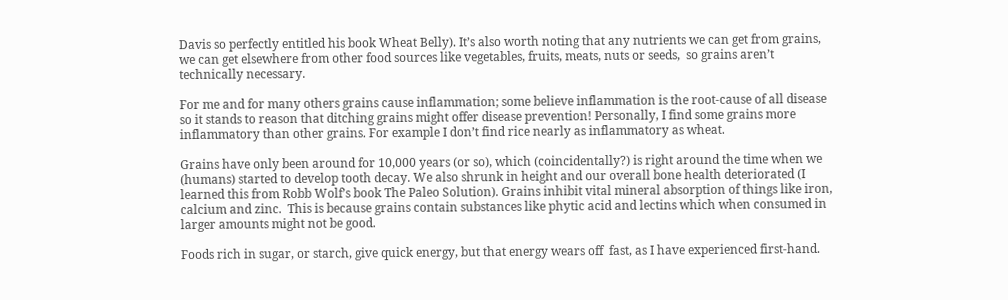Davis so perfectly entitled his book Wheat Belly). It’s also worth noting that any nutrients we can get from grains, we can get elsewhere from other food sources like vegetables, fruits, meats, nuts or seeds,  so grains aren’t technically necessary.

For me and for many others grains cause inflammation; some believe inflammation is the root-cause of all disease so it stands to reason that ditching grains might offer disease prevention! Personally, I find some grains more inflammatory than other grains. For example I don’t find rice nearly as inflammatory as wheat.

Grains have only been around for 10,000 years (or so), which (coincidentally?) is right around the time when we (humans) started to develop tooth decay. We also shrunk in height and our overall bone health deteriorated (I learned this from Robb Wolf’s book The Paleo Solution). Grains inhibit vital mineral absorption of things like iron, calcium and zinc.  This is because grains contain substances like phytic acid and lectins which when consumed in larger amounts might not be good.

Foods rich in sugar, or starch, give quick energy, but that energy wears off  fast, as I have experienced first-hand.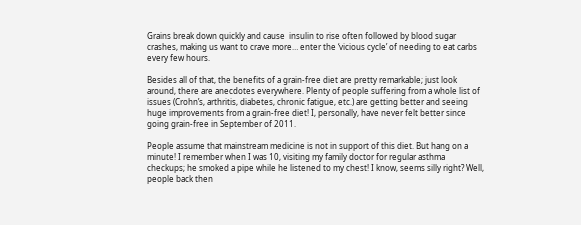Grains break down quickly and cause  insulin to rise often followed by blood sugar crashes, making us want to crave more… enter the ‘vicious cycle’ of needing to eat carbs every few hours.

Besides all of that, the benefits of a grain-free diet are pretty remarkable; just look around, there are anecdotes everywhere. Plenty of people suffering from a whole list of issues (Crohn’s, arthritis, diabetes, chronic fatigue, etc.) are getting better and seeing huge improvements from a grain-free diet! I, personally, have never felt better since going grain-free in September of 2011.

People assume that mainstream medicine is not in support of this diet. But hang on a minute! I remember when I was 10, visiting my family doctor for regular asthma checkups; he smoked a pipe while he listened to my chest! I know, seems silly right? Well, people back then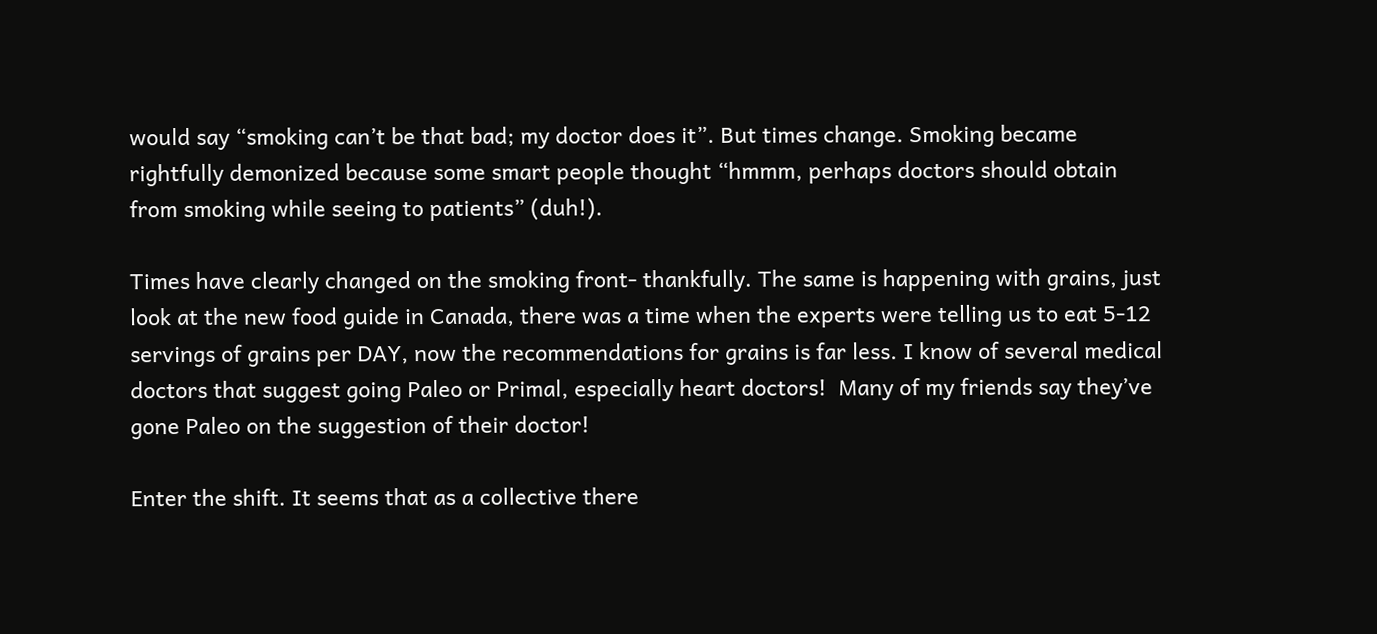would say “smoking can’t be that bad; my doctor does it”. But times change. Smoking became rightfully demonized because some smart people thought “hmmm, perhaps doctors should obtain from smoking while seeing to patients” (duh!).

Times have clearly changed on the smoking front- thankfully. The same is happening with grains, just look at the new food guide in Canada, there was a time when the experts were telling us to eat 5-12 servings of grains per DAY, now the recommendations for grains is far less. I know of several medical doctors that suggest going Paleo or Primal, especially heart doctors!  Many of my friends say they’ve gone Paleo on the suggestion of their doctor!

Enter the shift. It seems that as a collective there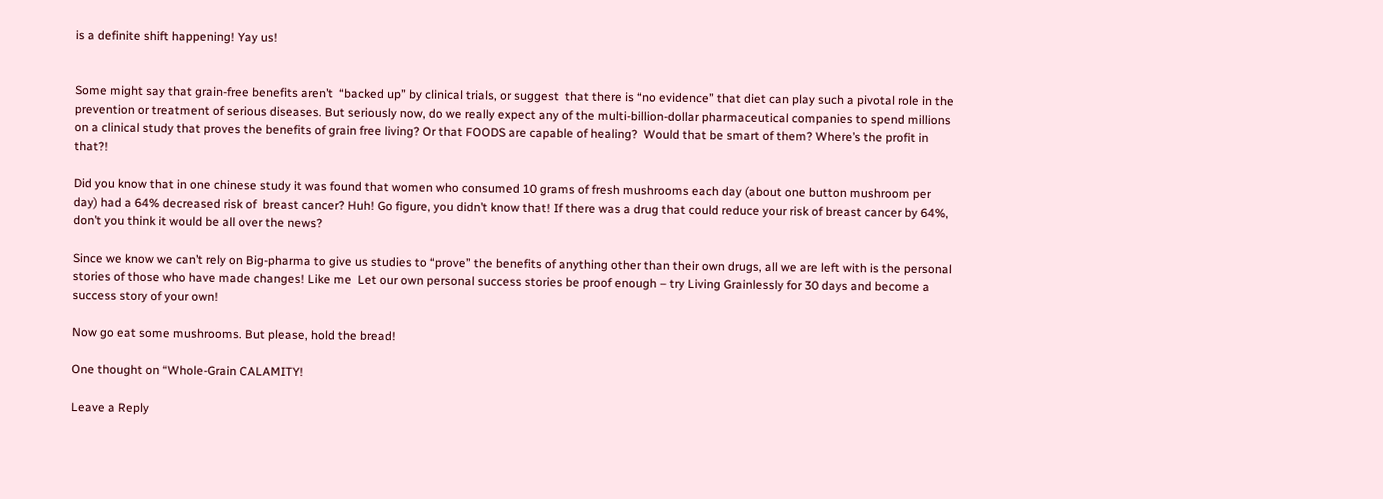is a definite shift happening! Yay us!


Some might say that grain-free benefits aren’t  “backed up” by clinical trials, or suggest  that there is “no evidence” that diet can play such a pivotal role in the prevention or treatment of serious diseases. But seriously now, do we really expect any of the multi-billion-dollar pharmaceutical companies to spend millions on a clinical study that proves the benefits of grain free living? Or that FOODS are capable of healing?  Would that be smart of them? Where’s the profit in that?!

Did you know that in one chinese study it was found that women who consumed 10 grams of fresh mushrooms each day (about one button mushroom per day) had a 64% decreased risk of  breast cancer? Huh! Go figure, you didn’t know that! If there was a drug that could reduce your risk of breast cancer by 64%, don’t you think it would be all over the news?

Since we know we can’t rely on Big-pharma to give us studies to “prove” the benefits of anything other than their own drugs, all we are left with is the personal stories of those who have made changes! Like me  Let our own personal success stories be proof enough – try Living Grainlessly for 30 days and become a success story of your own!

Now go eat some mushrooms. But please, hold the bread!

One thought on “Whole-Grain CALAMITY!

Leave a Reply